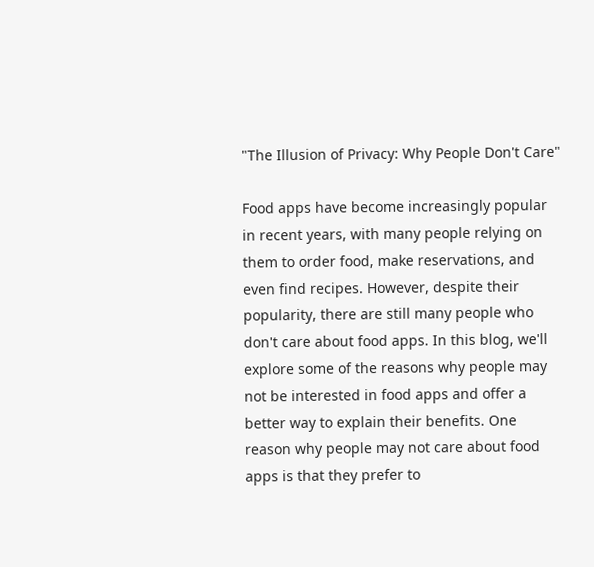"The Illusion of Privacy: Why People Don't Care"

Food apps have become increasingly popular in recent years, with many people relying on them to order food, make reservations, and even find recipes. However, despite their popularity, there are still many people who don't care about food apps. In this blog, we'll explore some of the reasons why people may not be interested in food apps and offer a better way to explain their benefits. One reason why people may not care about food apps is that they prefer to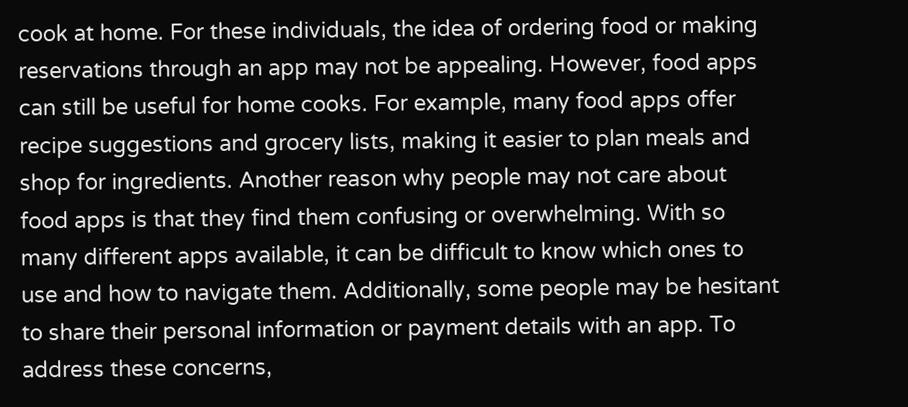cook at home. For these individuals, the idea of ordering food or making reservations through an app may not be appealing. However, food apps can still be useful for home cooks. For example, many food apps offer recipe suggestions and grocery lists, making it easier to plan meals and shop for ingredients. Another reason why people may not care about food apps is that they find them confusing or overwhelming. With so many different apps available, it can be difficult to know which ones to use and how to navigate them. Additionally, some people may be hesitant to share their personal information or payment details with an app. To address these concerns,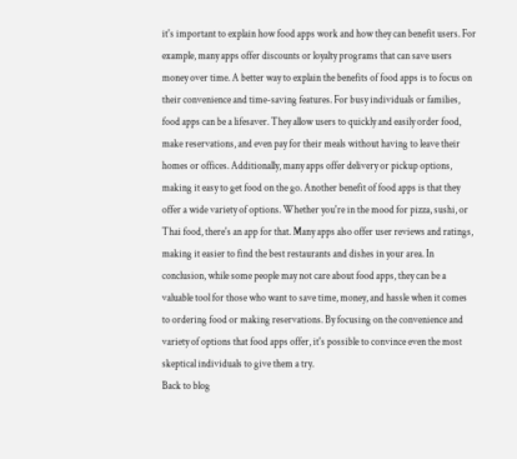it's important to explain how food apps work and how they can benefit users. For example, many apps offer discounts or loyalty programs that can save users money over time. A better way to explain the benefits of food apps is to focus on their convenience and time-saving features. For busy individuals or families, food apps can be a lifesaver. They allow users to quickly and easily order food, make reservations, and even pay for their meals without having to leave their homes or offices. Additionally, many apps offer delivery or pickup options, making it easy to get food on the go. Another benefit of food apps is that they offer a wide variety of options. Whether you're in the mood for pizza, sushi, or Thai food, there's an app for that. Many apps also offer user reviews and ratings, making it easier to find the best restaurants and dishes in your area. In conclusion, while some people may not care about food apps, they can be a valuable tool for those who want to save time, money, and hassle when it comes to ordering food or making reservations. By focusing on the convenience and variety of options that food apps offer, it's possible to convince even the most skeptical individuals to give them a try.
Back to blog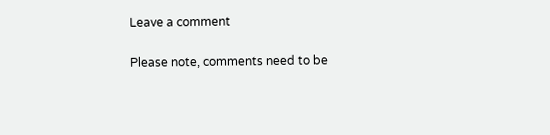Leave a comment

Please note, comments need to be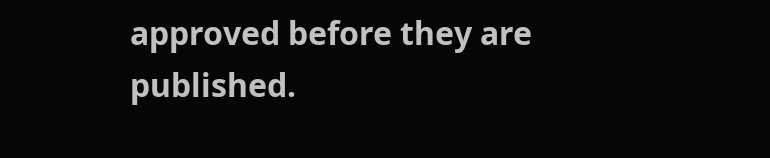approved before they are published.